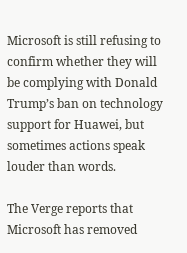Microsoft is still refusing to confirm whether they will be complying with Donald Trump’s ban on technology support for Huawei, but sometimes actions speak louder than words.

The Verge reports that Microsoft has removed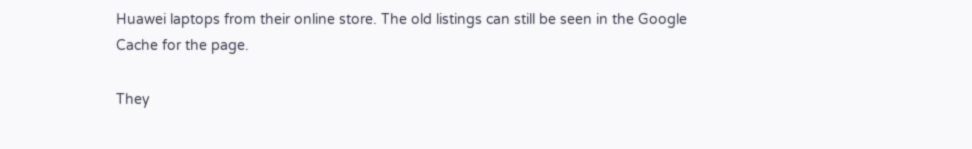Huawei laptops from their online store. The old listings can still be seen in the Google Cache for the page.

They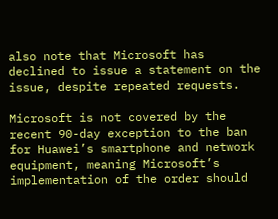also note that Microsoft has declined to issue a statement on the issue, despite repeated requests.

Microsoft is not covered by the recent 90-day exception to the ban for Huawei’s smartphone and network equipment, meaning Microsoft’s implementation of the order should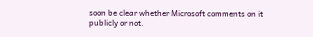soon be clear whether Microsoft comments on it publicly or not.